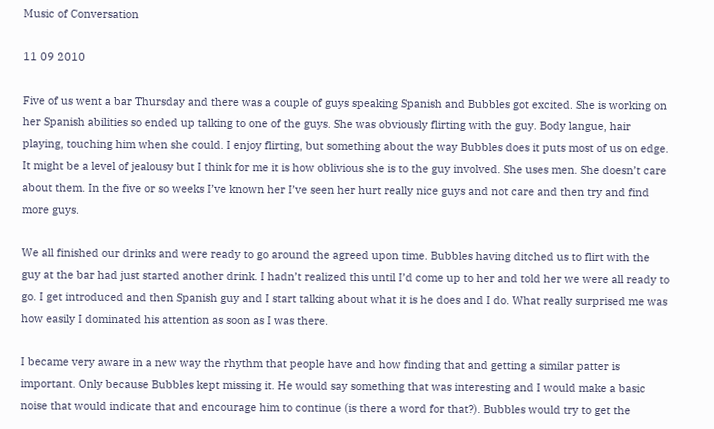Music of Conversation

11 09 2010

Five of us went a bar Thursday and there was a couple of guys speaking Spanish and Bubbles got excited. She is working on her Spanish abilities so ended up talking to one of the guys. She was obviously flirting with the guy. Body langue, hair playing, touching him when she could. I enjoy flirting, but something about the way Bubbles does it puts most of us on edge. It might be a level of jealousy but I think for me it is how oblivious she is to the guy involved. She uses men. She doesn’t care about them. In the five or so weeks I’ve known her I’ve seen her hurt really nice guys and not care and then try and find more guys.

We all finished our drinks and were ready to go around the agreed upon time. Bubbles having ditched us to flirt with the guy at the bar had just started another drink. I hadn’t realized this until I’d come up to her and told her we were all ready to go. I get introduced and then Spanish guy and I start talking about what it is he does and I do. What really surprised me was how easily I dominated his attention as soon as I was there.

I became very aware in a new way the rhythm that people have and how finding that and getting a similar patter is important. Only because Bubbles kept missing it. He would say something that was interesting and I would make a basic noise that would indicate that and encourage him to continue (is there a word for that?). Bubbles would try to get the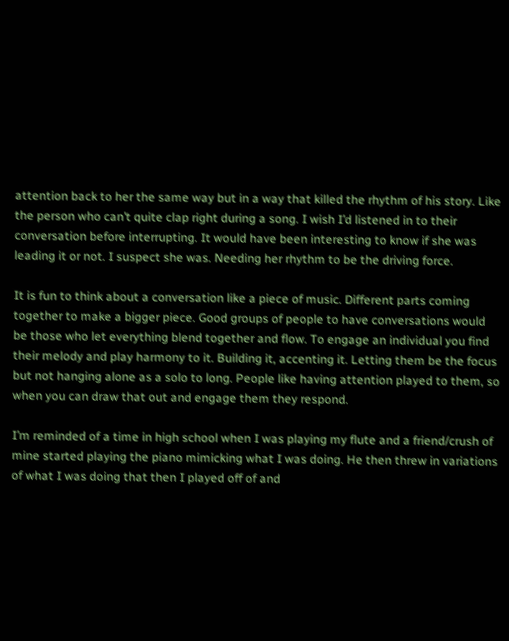attention back to her the same way but in a way that killed the rhythm of his story. Like the person who can’t quite clap right during a song. I wish I’d listened in to their conversation before interrupting. It would have been interesting to know if she was leading it or not. I suspect she was. Needing her rhythm to be the driving force.

It is fun to think about a conversation like a piece of music. Different parts coming together to make a bigger piece. Good groups of people to have conversations would be those who let everything blend together and flow. To engage an individual you find their melody and play harmony to it. Building it, accenting it. Letting them be the focus but not hanging alone as a solo to long. People like having attention played to them, so when you can draw that out and engage them they respond.

I’m reminded of a time in high school when I was playing my flute and a friend/crush of mine started playing the piano mimicking what I was doing. He then threw in variations of what I was doing that then I played off of and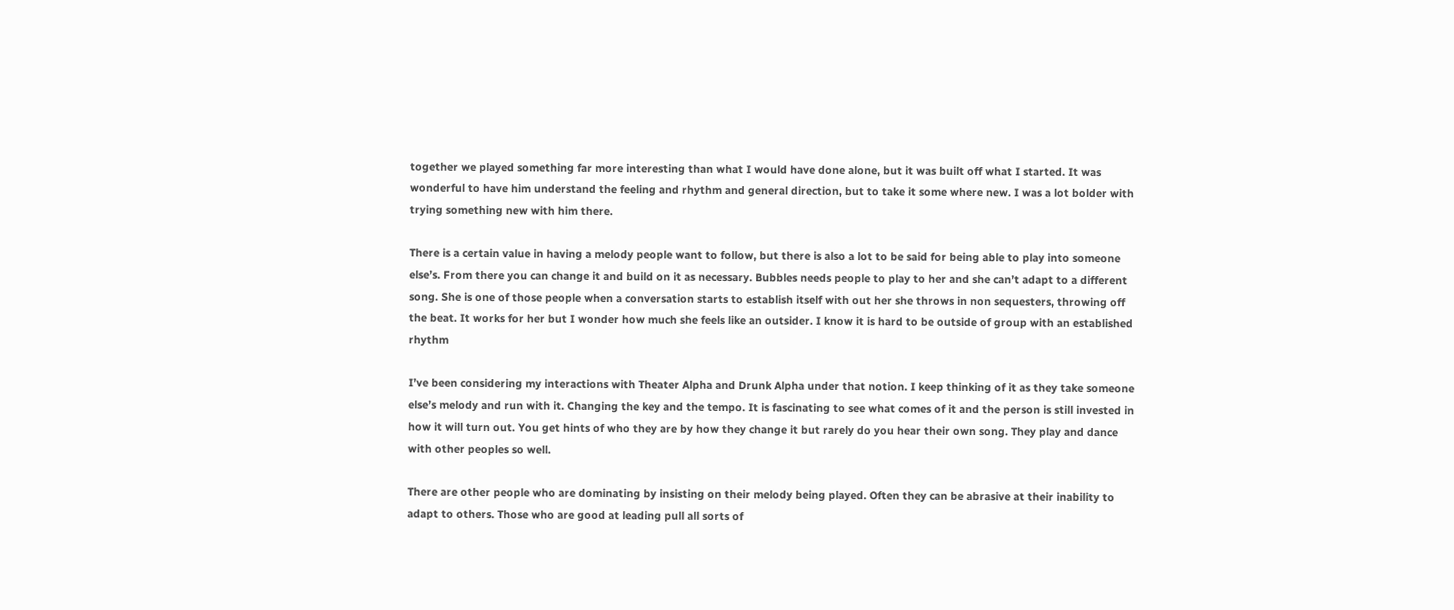together we played something far more interesting than what I would have done alone, but it was built off what I started. It was wonderful to have him understand the feeling and rhythm and general direction, but to take it some where new. I was a lot bolder with trying something new with him there.

There is a certain value in having a melody people want to follow, but there is also a lot to be said for being able to play into someone else’s. From there you can change it and build on it as necessary. Bubbles needs people to play to her and she can’t adapt to a different song. She is one of those people when a conversation starts to establish itself with out her she throws in non sequesters, throwing off the beat. It works for her but I wonder how much she feels like an outsider. I know it is hard to be outside of group with an established rhythm

I’ve been considering my interactions with Theater Alpha and Drunk Alpha under that notion. I keep thinking of it as they take someone else’s melody and run with it. Changing the key and the tempo. It is fascinating to see what comes of it and the person is still invested in how it will turn out. You get hints of who they are by how they change it but rarely do you hear their own song. They play and dance with other peoples so well.

There are other people who are dominating by insisting on their melody being played. Often they can be abrasive at their inability to adapt to others. Those who are good at leading pull all sorts of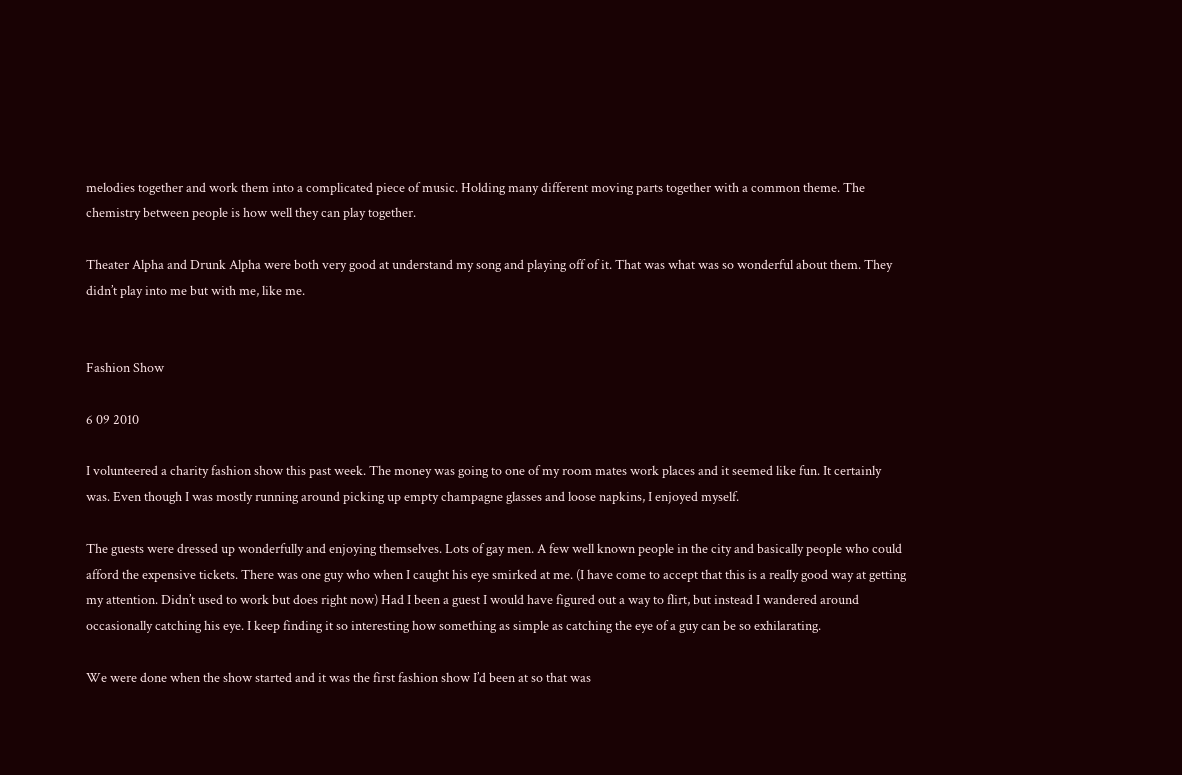melodies together and work them into a complicated piece of music. Holding many different moving parts together with a common theme. The chemistry between people is how well they can play together.

Theater Alpha and Drunk Alpha were both very good at understand my song and playing off of it. That was what was so wonderful about them. They didn’t play into me but with me, like me.


Fashion Show

6 09 2010

I volunteered a charity fashion show this past week. The money was going to one of my room mates work places and it seemed like fun. It certainly was. Even though I was mostly running around picking up empty champagne glasses and loose napkins, I enjoyed myself.

The guests were dressed up wonderfully and enjoying themselves. Lots of gay men. A few well known people in the city and basically people who could afford the expensive tickets. There was one guy who when I caught his eye smirked at me. (I have come to accept that this is a really good way at getting my attention. Didn’t used to work but does right now) Had I been a guest I would have figured out a way to flirt, but instead I wandered around occasionally catching his eye. I keep finding it so interesting how something as simple as catching the eye of a guy can be so exhilarating.

We were done when the show started and it was the first fashion show I’d been at so that was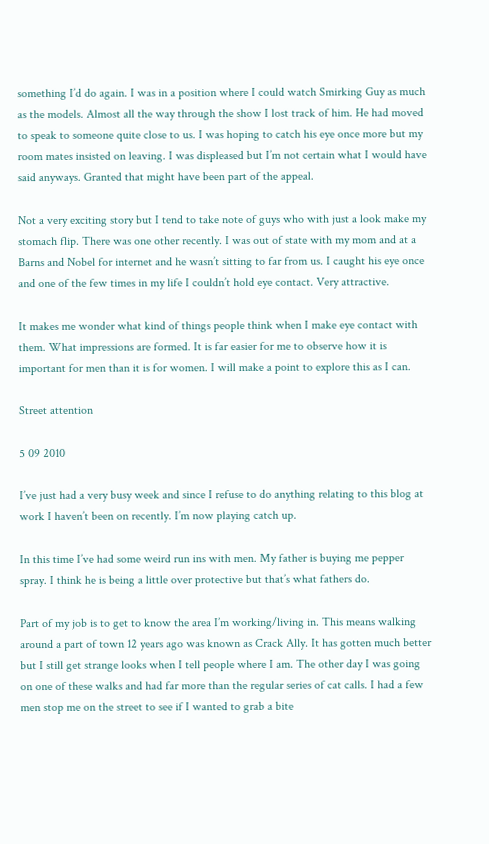something I’d do again. I was in a position where I could watch Smirking Guy as much as the models. Almost all the way through the show I lost track of him. He had moved to speak to someone quite close to us. I was hoping to catch his eye once more but my room mates insisted on leaving. I was displeased but I’m not certain what I would have said anyways. Granted that might have been part of the appeal.

Not a very exciting story but I tend to take note of guys who with just a look make my stomach flip. There was one other recently. I was out of state with my mom and at a Barns and Nobel for internet and he wasn’t sitting to far from us. I caught his eye once and one of the few times in my life I couldn’t hold eye contact. Very attractive.

It makes me wonder what kind of things people think when I make eye contact with them. What impressions are formed. It is far easier for me to observe how it is important for men than it is for women. I will make a point to explore this as I can.

Street attention

5 09 2010

I’ve just had a very busy week and since I refuse to do anything relating to this blog at work I haven’t been on recently. I’m now playing catch up.

In this time I’ve had some weird run ins with men. My father is buying me pepper spray. I think he is being a little over protective but that’s what fathers do.

Part of my job is to get to know the area I’m working/living in. This means walking around a part of town 12 years ago was known as Crack Ally. It has gotten much better but I still get strange looks when I tell people where I am. The other day I was going on one of these walks and had far more than the regular series of cat calls. I had a few men stop me on the street to see if I wanted to grab a bite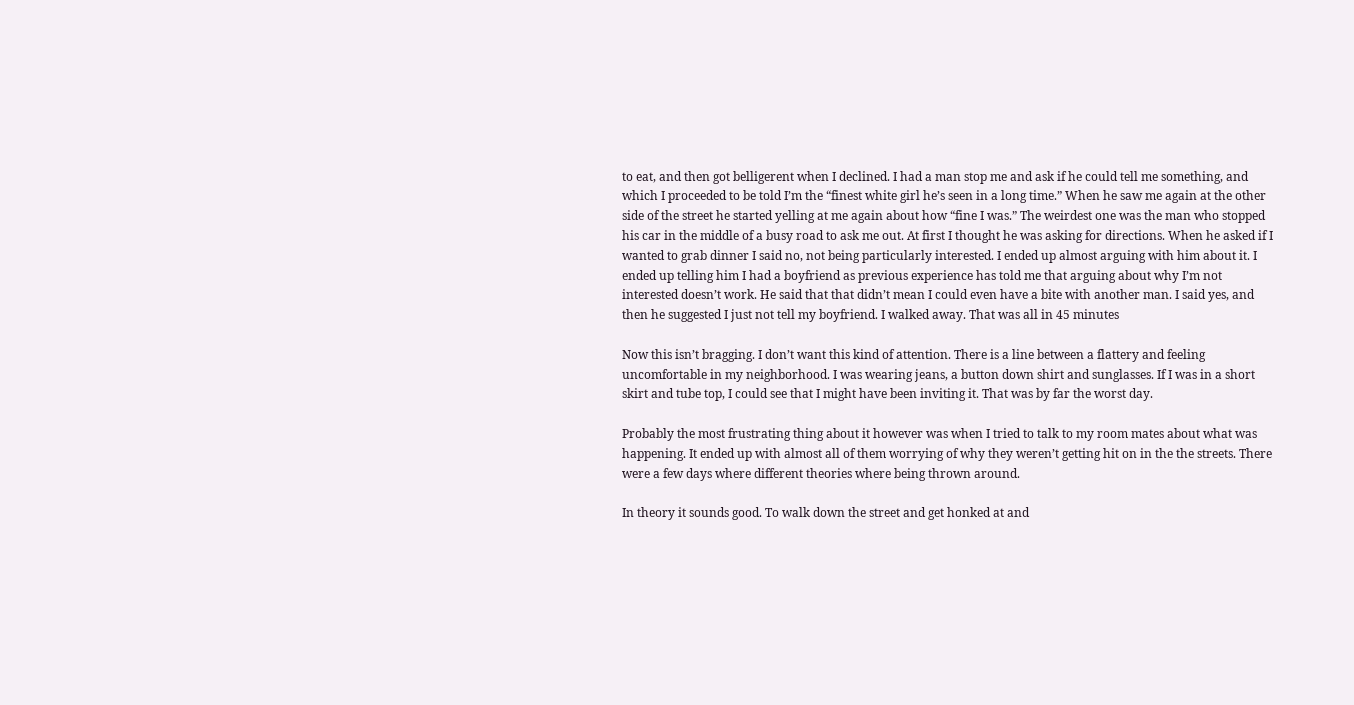to eat, and then got belligerent when I declined. I had a man stop me and ask if he could tell me something, and which I proceeded to be told I’m the “finest white girl he’s seen in a long time.” When he saw me again at the other side of the street he started yelling at me again about how “fine I was.” The weirdest one was the man who stopped his car in the middle of a busy road to ask me out. At first I thought he was asking for directions. When he asked if I wanted to grab dinner I said no, not being particularly interested. I ended up almost arguing with him about it. I ended up telling him I had a boyfriend as previous experience has told me that arguing about why I’m not interested doesn’t work. He said that that didn’t mean I could even have a bite with another man. I said yes, and then he suggested I just not tell my boyfriend. I walked away. That was all in 45 minutes

Now this isn’t bragging. I don’t want this kind of attention. There is a line between a flattery and feeling uncomfortable in my neighborhood. I was wearing jeans, a button down shirt and sunglasses. If I was in a short skirt and tube top, I could see that I might have been inviting it. That was by far the worst day.

Probably the most frustrating thing about it however was when I tried to talk to my room mates about what was happening. It ended up with almost all of them worrying of why they weren’t getting hit on in the the streets. There were a few days where different theories where being thrown around.

In theory it sounds good. To walk down the street and get honked at and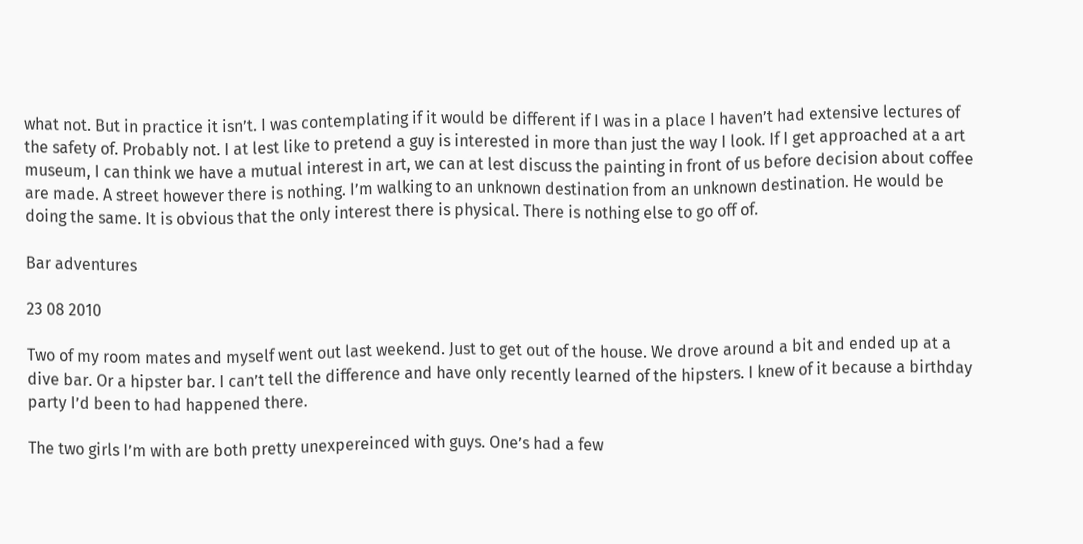what not. But in practice it isn’t. I was contemplating if it would be different if I was in a place I haven’t had extensive lectures of the safety of. Probably not. I at lest like to pretend a guy is interested in more than just the way I look. If I get approached at a art museum, I can think we have a mutual interest in art, we can at lest discuss the painting in front of us before decision about coffee are made. A street however there is nothing. I’m walking to an unknown destination from an unknown destination. He would be doing the same. It is obvious that the only interest there is physical. There is nothing else to go off of.

Bar adventures

23 08 2010

Two of my room mates and myself went out last weekend. Just to get out of the house. We drove around a bit and ended up at a dive bar. Or a hipster bar. I can’t tell the difference and have only recently learned of the hipsters. I knew of it because a birthday party I’d been to had happened there.

The two girls I’m with are both pretty unexpereinced with guys. One’s had a few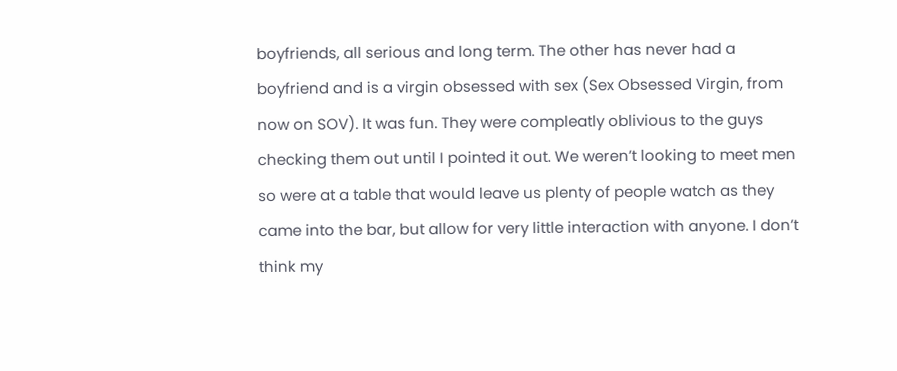boyfriends, all serious and long term. The other has never had a boyfriend and is a virgin obsessed with sex (Sex Obsessed Virgin, from now on SOV). It was fun. They were compleatly oblivious to the guys checking them out until I pointed it out. We weren’t looking to meet men so were at a table that would leave us plenty of people watch as they came into the bar, but allow for very little interaction with anyone. I don’t think my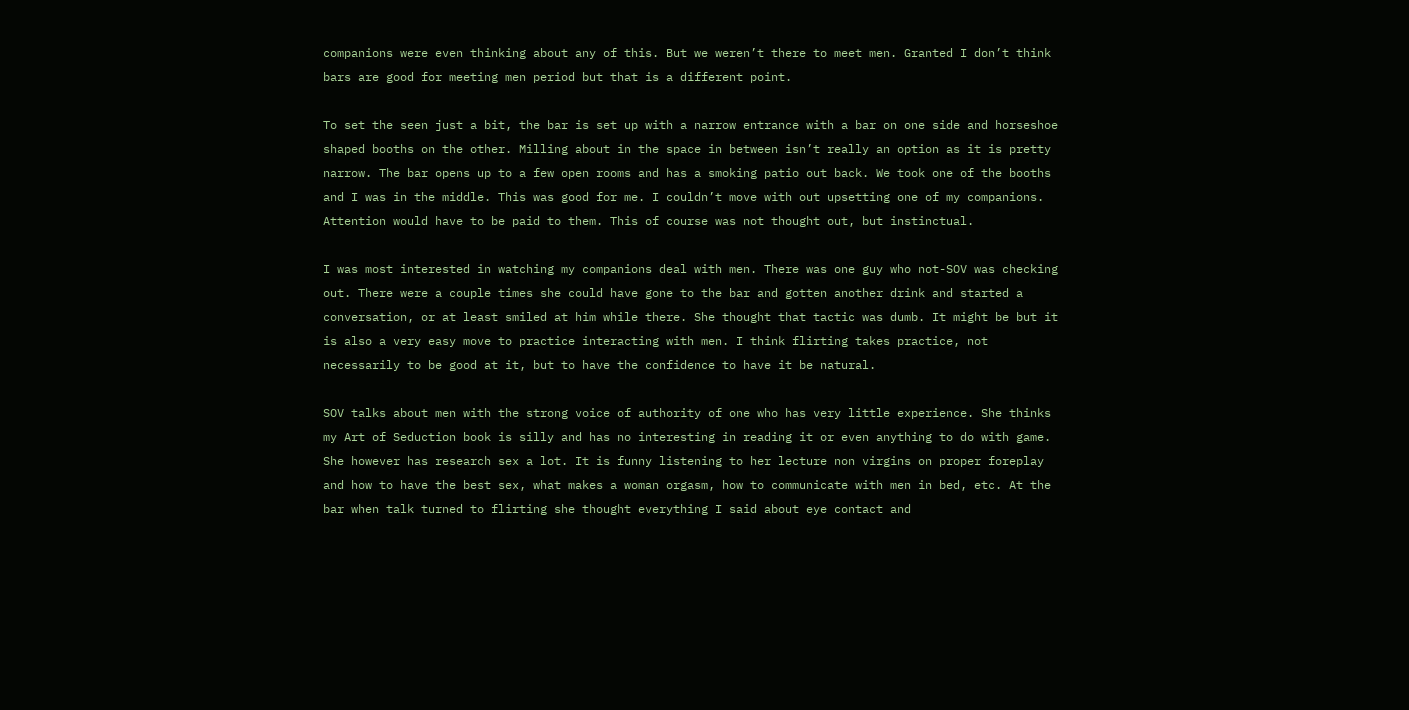companions were even thinking about any of this. But we weren’t there to meet men. Granted I don’t think bars are good for meeting men period but that is a different point.

To set the seen just a bit, the bar is set up with a narrow entrance with a bar on one side and horseshoe shaped booths on the other. Milling about in the space in between isn’t really an option as it is pretty narrow. The bar opens up to a few open rooms and has a smoking patio out back. We took one of the booths and I was in the middle. This was good for me. I couldn’t move with out upsetting one of my companions. Attention would have to be paid to them. This of course was not thought out, but instinctual.

I was most interested in watching my companions deal with men. There was one guy who not-SOV was checking out. There were a couple times she could have gone to the bar and gotten another drink and started a conversation, or at least smiled at him while there. She thought that tactic was dumb. It might be but it is also a very easy move to practice interacting with men. I think flirting takes practice, not necessarily to be good at it, but to have the confidence to have it be natural.

SOV talks about men with the strong voice of authority of one who has very little experience. She thinks my Art of Seduction book is silly and has no interesting in reading it or even anything to do with game. She however has research sex a lot. It is funny listening to her lecture non virgins on proper foreplay and how to have the best sex, what makes a woman orgasm, how to communicate with men in bed, etc. At the bar when talk turned to flirting she thought everything I said about eye contact and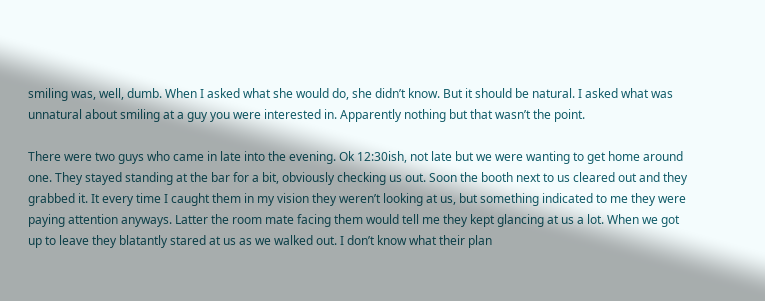smiling was, well, dumb. When I asked what she would do, she didn’t know. But it should be natural. I asked what was unnatural about smiling at a guy you were interested in. Apparently nothing but that wasn’t the point.

There were two guys who came in late into the evening. Ok 12:30ish, not late but we were wanting to get home around one. They stayed standing at the bar for a bit, obviously checking us out. Soon the booth next to us cleared out and they grabbed it. It every time I caught them in my vision they weren’t looking at us, but something indicated to me they were paying attention anyways. Latter the room mate facing them would tell me they kept glancing at us a lot. When we got up to leave they blatantly stared at us as we walked out. I don’t know what their plan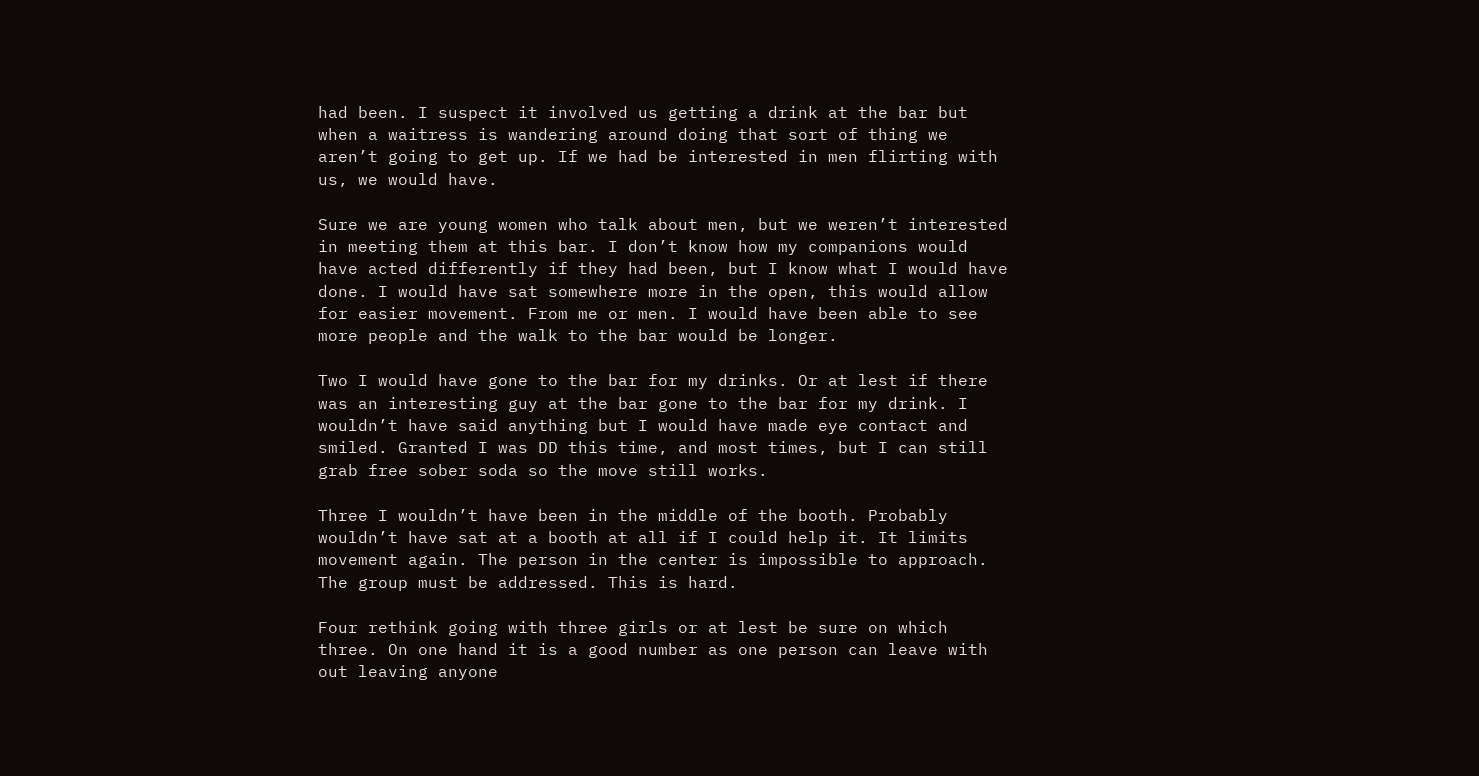had been. I suspect it involved us getting a drink at the bar but when a waitress is wandering around doing that sort of thing we aren’t going to get up. If we had be interested in men flirting with us, we would have.

Sure we are young women who talk about men, but we weren’t interested in meeting them at this bar. I don’t know how my companions would have acted differently if they had been, but I know what I would have done. I would have sat somewhere more in the open, this would allow for easier movement. From me or men. I would have been able to see more people and the walk to the bar would be longer.

Two I would have gone to the bar for my drinks. Or at lest if there was an interesting guy at the bar gone to the bar for my drink. I wouldn’t have said anything but I would have made eye contact and smiled. Granted I was DD this time, and most times, but I can still grab free sober soda so the move still works.

Three I wouldn’t have been in the middle of the booth. Probably wouldn’t have sat at a booth at all if I could help it. It limits movement again. The person in the center is impossible to approach. The group must be addressed. This is hard.

Four rethink going with three girls or at lest be sure on which three. On one hand it is a good number as one person can leave with out leaving anyone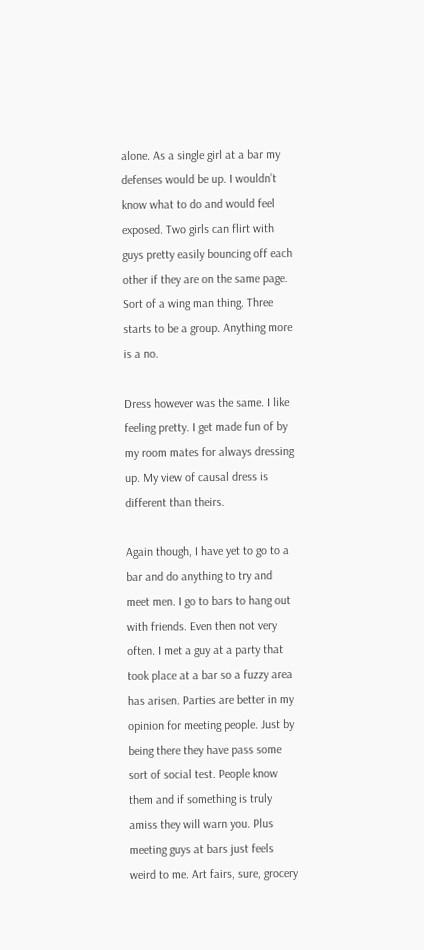alone. As a single girl at a bar my defenses would be up. I wouldn’t know what to do and would feel exposed. Two girls can flirt with guys pretty easily bouncing off each other if they are on the same page. Sort of a wing man thing. Three starts to be a group. Anything more is a no.

Dress however was the same. I like feeling pretty. I get made fun of by my room mates for always dressing up. My view of causal dress is different than theirs.

Again though, I have yet to go to a bar and do anything to try and meet men. I go to bars to hang out with friends. Even then not very often. I met a guy at a party that took place at a bar so a fuzzy area has arisen. Parties are better in my opinion for meeting people. Just by being there they have pass some sort of social test. People know them and if something is truly amiss they will warn you. Plus meeting guys at bars just feels weird to me. Art fairs, sure, grocery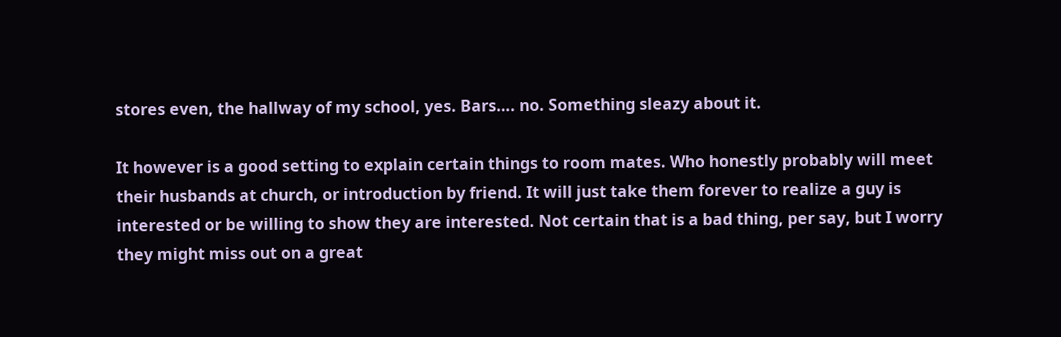stores even, the hallway of my school, yes. Bars…. no. Something sleazy about it.

It however is a good setting to explain certain things to room mates. Who honestly probably will meet their husbands at church, or introduction by friend. It will just take them forever to realize a guy is interested or be willing to show they are interested. Not certain that is a bad thing, per say, but I worry they might miss out on a great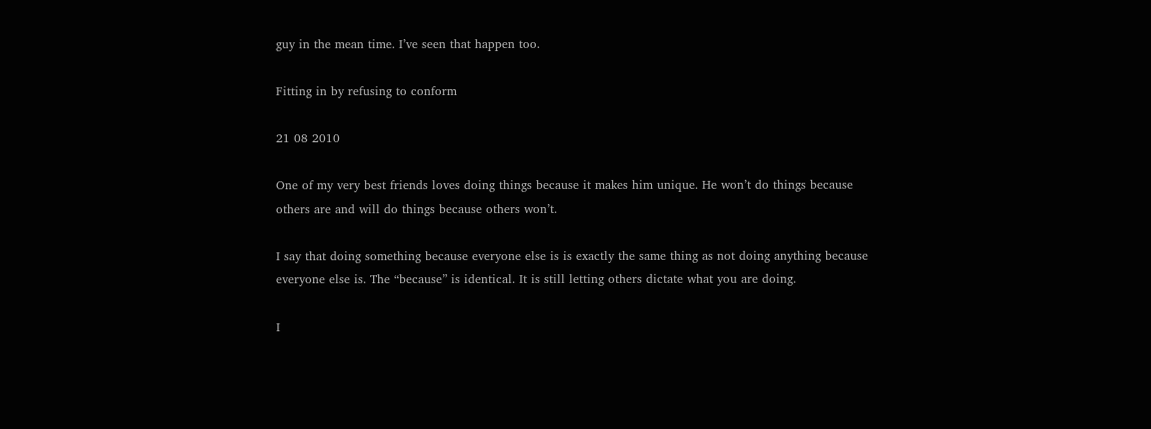guy in the mean time. I’ve seen that happen too.

Fitting in by refusing to conform

21 08 2010

One of my very best friends loves doing things because it makes him unique. He won’t do things because others are and will do things because others won’t.

I say that doing something because everyone else is is exactly the same thing as not doing anything because everyone else is. The “because” is identical. It is still letting others dictate what you are doing.

I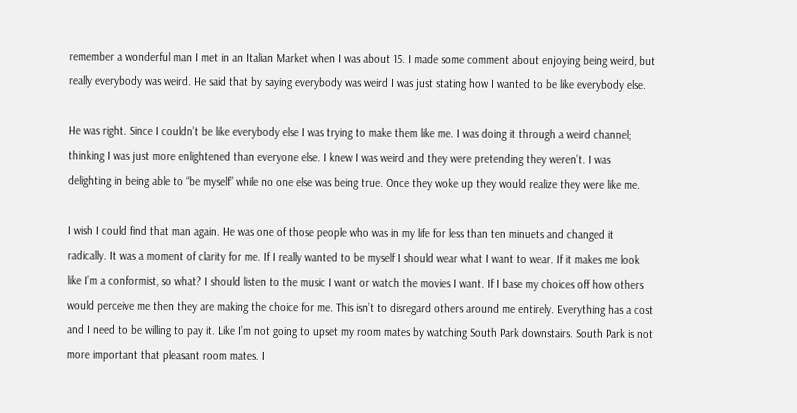remember a wonderful man I met in an Italian Market when I was about 15. I made some comment about enjoying being weird, but really everybody was weird. He said that by saying everybody was weird I was just stating how I wanted to be like everybody else.

He was right. Since I couldn’t be like everybody else I was trying to make them like me. I was doing it through a weird channel; thinking I was just more enlightened than everyone else. I knew I was weird and they were pretending they weren’t. I was delighting in being able to “be myself” while no one else was being true. Once they woke up they would realize they were like me.

I wish I could find that man again. He was one of those people who was in my life for less than ten minuets and changed it radically. It was a moment of clarity for me. If I really wanted to be myself I should wear what I want to wear. If it makes me look like I’m a conformist, so what? I should listen to the music I want or watch the movies I want. If I base my choices off how others would perceive me then they are making the choice for me. This isn’t to disregard others around me entirely. Everything has a cost and I need to be willing to pay it. Like I’m not going to upset my room mates by watching South Park downstairs. South Park is not more important that pleasant room mates. I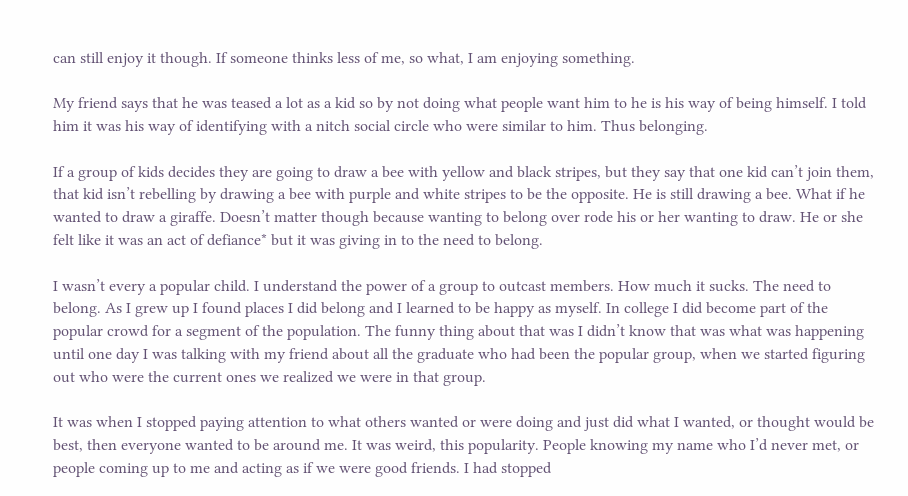can still enjoy it though. If someone thinks less of me, so what, I am enjoying something.

My friend says that he was teased a lot as a kid so by not doing what people want him to he is his way of being himself. I told him it was his way of identifying with a nitch social circle who were similar to him. Thus belonging.

If a group of kids decides they are going to draw a bee with yellow and black stripes, but they say that one kid can’t join them, that kid isn’t rebelling by drawing a bee with purple and white stripes to be the opposite. He is still drawing a bee. What if he wanted to draw a giraffe. Doesn’t matter though because wanting to belong over rode his or her wanting to draw. He or she felt like it was an act of defiance* but it was giving in to the need to belong.

I wasn’t every a popular child. I understand the power of a group to outcast members. How much it sucks. The need to belong. As I grew up I found places I did belong and I learned to be happy as myself. In college I did become part of the popular crowd for a segment of the population. The funny thing about that was I didn’t know that was what was happening until one day I was talking with my friend about all the graduate who had been the popular group, when we started figuring out who were the current ones we realized we were in that group.

It was when I stopped paying attention to what others wanted or were doing and just did what I wanted, or thought would be best, then everyone wanted to be around me. It was weird, this popularity. People knowing my name who I’d never met, or people coming up to me and acting as if we were good friends. I had stopped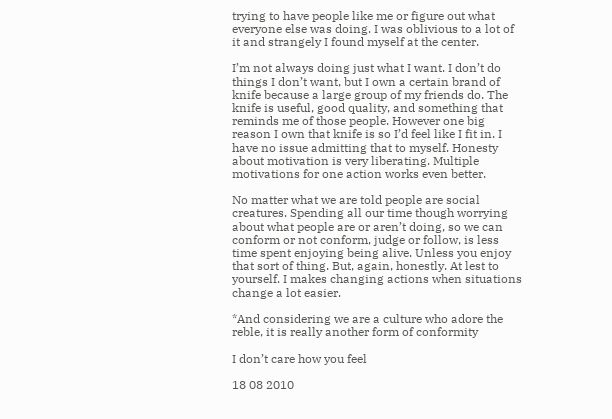trying to have people like me or figure out what everyone else was doing. I was oblivious to a lot of it and strangely I found myself at the center.

I’m not always doing just what I want. I don’t do things I don’t want, but I own a certain brand of knife because a large group of my friends do. The knife is useful, good quality, and something that reminds me of those people. However one big reason I own that knife is so I’d feel like I fit in. I have no issue admitting that to myself. Honesty about motivation is very liberating. Multiple motivations for one action works even better.

No matter what we are told people are social creatures. Spending all our time though worrying about what people are or aren’t doing, so we can conform or not conform, judge or follow, is less time spent enjoying being alive. Unless you enjoy that sort of thing. But, again, honestly. At lest to yourself. I makes changing actions when situations change a lot easier.

*And considering we are a culture who adore the reble, it is really another form of conformity

I don’t care how you feel

18 08 2010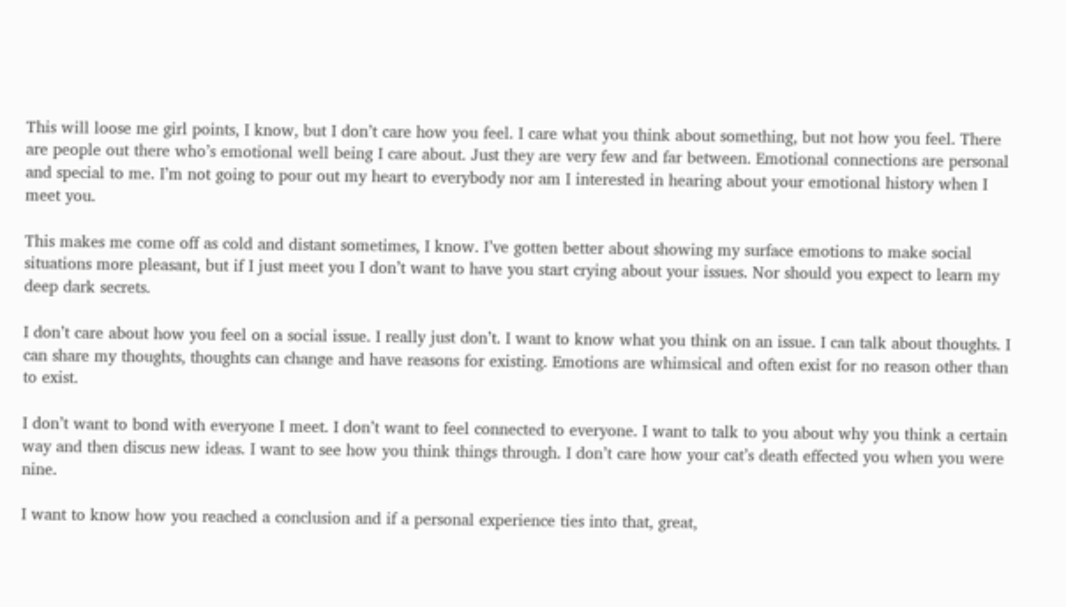This will loose me girl points, I know, but I don’t care how you feel. I care what you think about something, but not how you feel. There are people out there who’s emotional well being I care about. Just they are very few and far between. Emotional connections are personal and special to me. I’m not going to pour out my heart to everybody nor am I interested in hearing about your emotional history when I meet you.

This makes me come off as cold and distant sometimes, I know. I’ve gotten better about showing my surface emotions to make social situations more pleasant, but if I just meet you I don’t want to have you start crying about your issues. Nor should you expect to learn my deep dark secrets.

I don’t care about how you feel on a social issue. I really just don’t. I want to know what you think on an issue. I can talk about thoughts. I can share my thoughts, thoughts can change and have reasons for existing. Emotions are whimsical and often exist for no reason other than to exist.

I don’t want to bond with everyone I meet. I don’t want to feel connected to everyone. I want to talk to you about why you think a certain way and then discus new ideas. I want to see how you think things through. I don’t care how your cat’s death effected you when you were nine.

I want to know how you reached a conclusion and if a personal experience ties into that, great,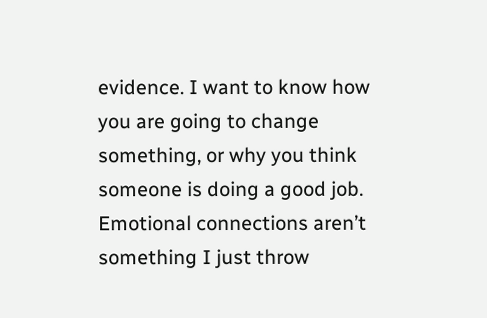evidence. I want to know how you are going to change something, or why you think someone is doing a good job. Emotional connections aren’t something I just throw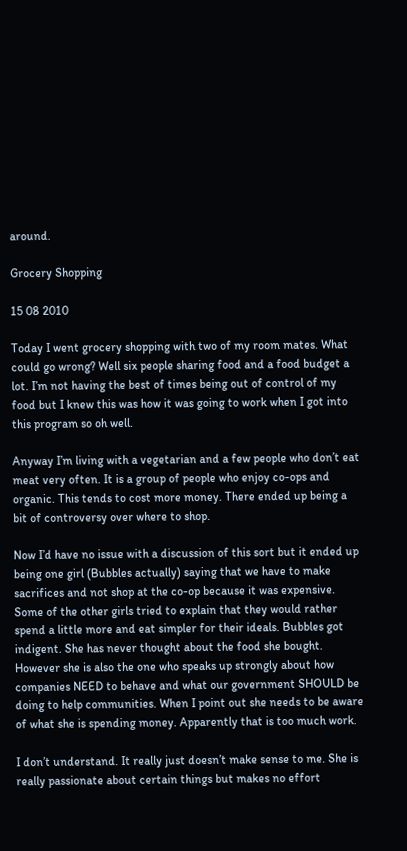around.

Grocery Shopping

15 08 2010

Today I went grocery shopping with two of my room mates. What could go wrong? Well six people sharing food and a food budget a lot. I’m not having the best of times being out of control of my food but I knew this was how it was going to work when I got into this program so oh well.

Anyway I’m living with a vegetarian and a few people who don’t eat meat very often. It is a group of people who enjoy co-ops and organic. This tends to cost more money. There ended up being a bit of controversy over where to shop.

Now I’d have no issue with a discussion of this sort but it ended up being one girl (Bubbles actually) saying that we have to make sacrifices and not shop at the co-op because it was expensive. Some of the other girls tried to explain that they would rather spend a little more and eat simpler for their ideals. Bubbles got indigent. She has never thought about the food she bought. However she is also the one who speaks up strongly about how companies NEED to behave and what our government SHOULD be doing to help communities. When I point out she needs to be aware of what she is spending money. Apparently that is too much work.

I don’t understand. It really just doesn’t make sense to me. She is really passionate about certain things but makes no effort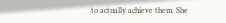to actually achieve them. She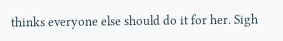thinks everyone else should do it for her. Sigh